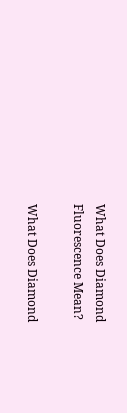What Does Diamond Fluorescence Mean?

What Does Diamond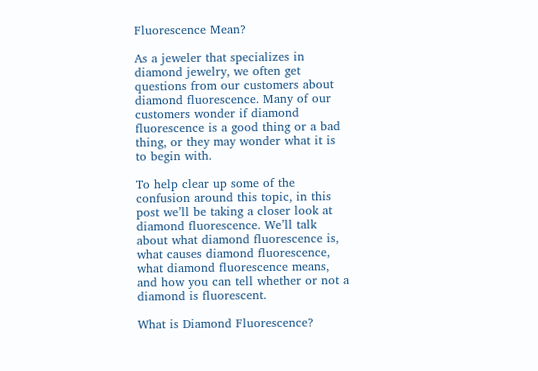Fluorescence Mean?

As a jeweler that specializes in diamond jewelry, we often get questions from our customers about diamond fluorescence. Many of our customers wonder if diamond fluorescence is a good thing or a bad thing, or they may wonder what it is to begin with.

To help clear up some of the confusion around this topic, in this post we’ll be taking a closer look at diamond fluorescence. We’ll talk about what diamond fluorescence is, what causes diamond fluorescence, what diamond fluorescence means, and how you can tell whether or not a diamond is fluorescent.

What is Diamond Fluorescence?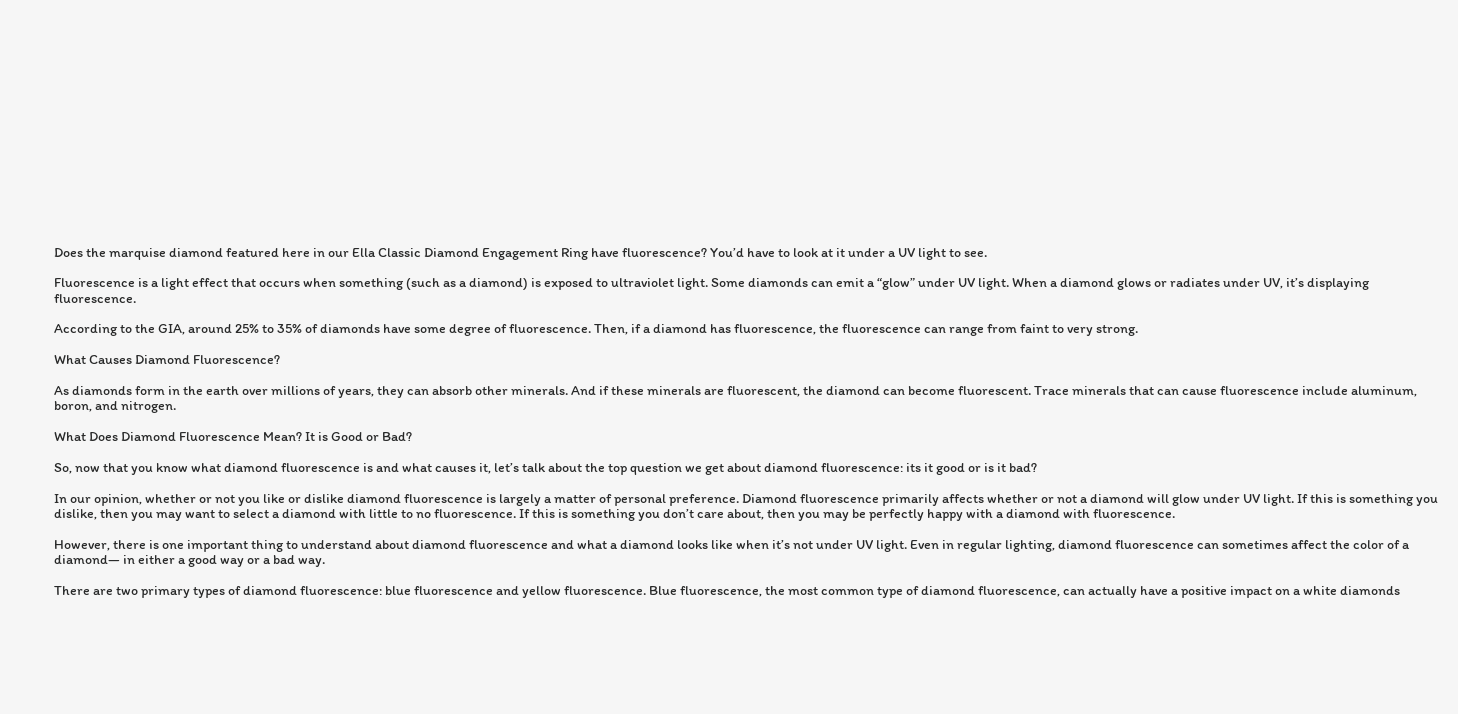Does the marquise diamond featured here in our Ella Classic Diamond Engagement Ring have fluorescence? You’d have to look at it under a UV light to see.

Fluorescence is a light effect that occurs when something (such as a diamond) is exposed to ultraviolet light. Some diamonds can emit a “glow” under UV light. When a diamond glows or radiates under UV, it’s displaying fluorescence.

According to the GIA, around 25% to 35% of diamonds have some degree of fluorescence. Then, if a diamond has fluorescence, the fluorescence can range from faint to very strong.

What Causes Diamond Fluorescence?

As diamonds form in the earth over millions of years, they can absorb other minerals. And if these minerals are fluorescent, the diamond can become fluorescent. Trace minerals that can cause fluorescence include aluminum, boron, and nitrogen.

What Does Diamond Fluorescence Mean? It is Good or Bad?

So, now that you know what diamond fluorescence is and what causes it, let’s talk about the top question we get about diamond fluorescence: its it good or is it bad?

In our opinion, whether or not you like or dislike diamond fluorescence is largely a matter of personal preference. Diamond fluorescence primarily affects whether or not a diamond will glow under UV light. If this is something you dislike, then you may want to select a diamond with little to no fluorescence. If this is something you don’t care about, then you may be perfectly happy with a diamond with fluorescence.

However, there is one important thing to understand about diamond fluorescence and what a diamond looks like when it’s not under UV light. Even in regular lighting, diamond fluorescence can sometimes affect the color of a diamond— in either a good way or a bad way.

There are two primary types of diamond fluorescence: blue fluorescence and yellow fluorescence. Blue fluorescence, the most common type of diamond fluorescence, can actually have a positive impact on a white diamonds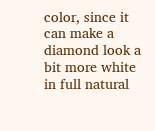color, since it can make a diamond look a bit more white in full natural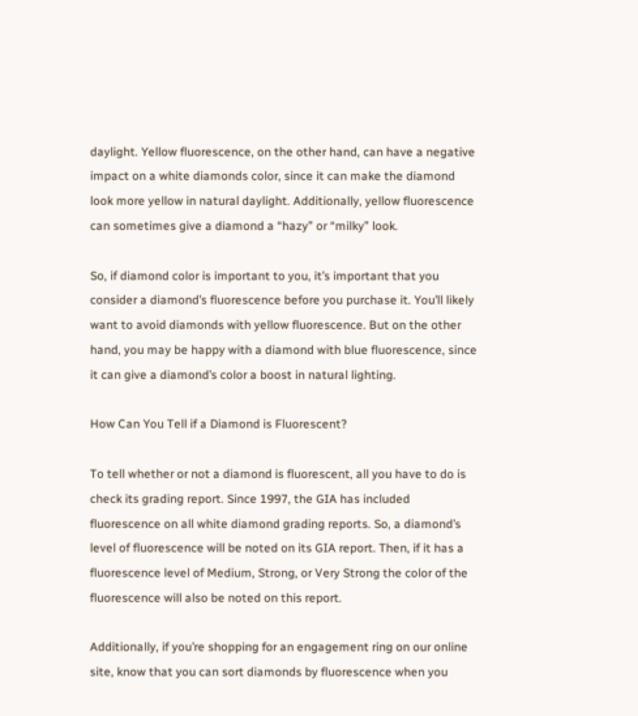daylight. Yellow fluorescence, on the other hand, can have a negative impact on a white diamonds color, since it can make the diamond look more yellow in natural daylight. Additionally, yellow fluorescence can sometimes give a diamond a “hazy” or “milky” look.

So, if diamond color is important to you, it’s important that you consider a diamond’s fluorescence before you purchase it. You’ll likely want to avoid diamonds with yellow fluorescence. But on the other hand, you may be happy with a diamond with blue fluorescence, since it can give a diamond’s color a boost in natural lighting.

How Can You Tell if a Diamond is Fluorescent?

To tell whether or not a diamond is fluorescent, all you have to do is check its grading report. Since 1997, the GIA has included fluorescence on all white diamond grading reports. So, a diamond’s level of fluorescence will be noted on its GIA report. Then, if it has a fluorescence level of Medium, Strong, or Very Strong the color of the fluorescence will also be noted on this report.

Additionally, if you’re shopping for an engagement ring on our online site, know that you can sort diamonds by fluorescence when you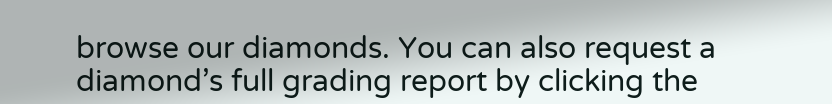browse our diamonds. You can also request a diamond’s full grading report by clicking the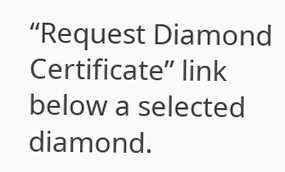“Request Diamond Certificate” link below a selected diamond.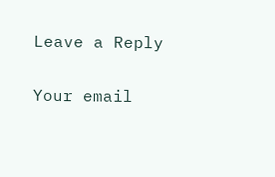Leave a Reply

Your email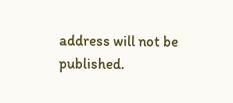address will not be published.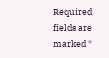Required fields are marked *